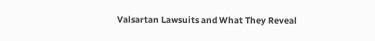Valsartan Lawsuits and What They Reveal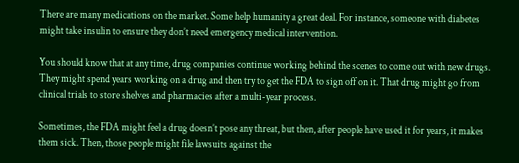There are many medications on the market. Some help humanity a great deal. For instance, someone with diabetes might take insulin to ensure they don’t need emergency medical intervention.

You should know that at any time, drug companies continue working behind the scenes to come out with new drugs. They might spend years working on a drug and then try to get the FDA to sign off on it. That drug might go from clinical trials to store shelves and pharmacies after a multi-year process.

Sometimes, the FDA might feel a drug doesn’t pose any threat, but then, after people have used it for years, it makes them sick. Then, those people might file lawsuits against the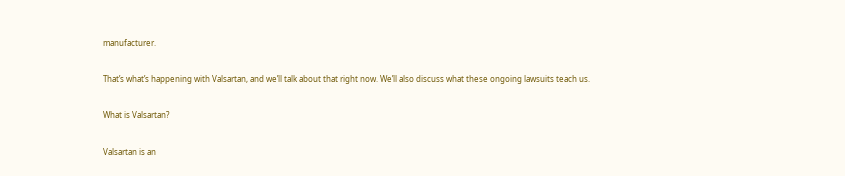manufacturer.

That’s what’s happening with Valsartan, and we’ll talk about that right now. We’ll also discuss what these ongoing lawsuits teach us.

What is Valsartan?

Valsartan is an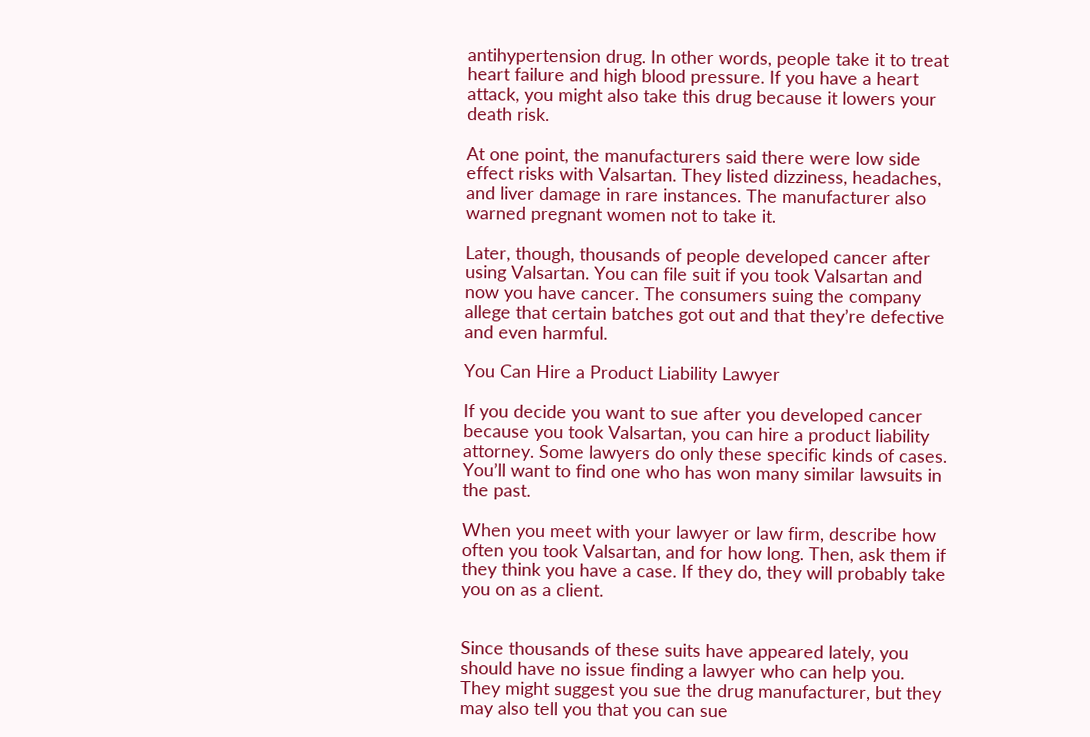antihypertension drug. In other words, people take it to treat heart failure and high blood pressure. If you have a heart attack, you might also take this drug because it lowers your death risk.

At one point, the manufacturers said there were low side effect risks with Valsartan. They listed dizziness, headaches, and liver damage in rare instances. The manufacturer also warned pregnant women not to take it.

Later, though, thousands of people developed cancer after using Valsartan. You can file suit if you took Valsartan and now you have cancer. The consumers suing the company allege that certain batches got out and that they’re defective and even harmful.

You Can Hire a Product Liability Lawyer

If you decide you want to sue after you developed cancer because you took Valsartan, you can hire a product liability attorney. Some lawyers do only these specific kinds of cases. You’ll want to find one who has won many similar lawsuits in the past.

When you meet with your lawyer or law firm, describe how often you took Valsartan, and for how long. Then, ask them if they think you have a case. If they do, they will probably take you on as a client.


Since thousands of these suits have appeared lately, you should have no issue finding a lawyer who can help you. They might suggest you sue the drug manufacturer, but they may also tell you that you can sue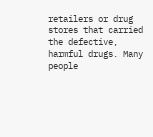retailers or drug stores that carried the defective, harmful drugs. Many people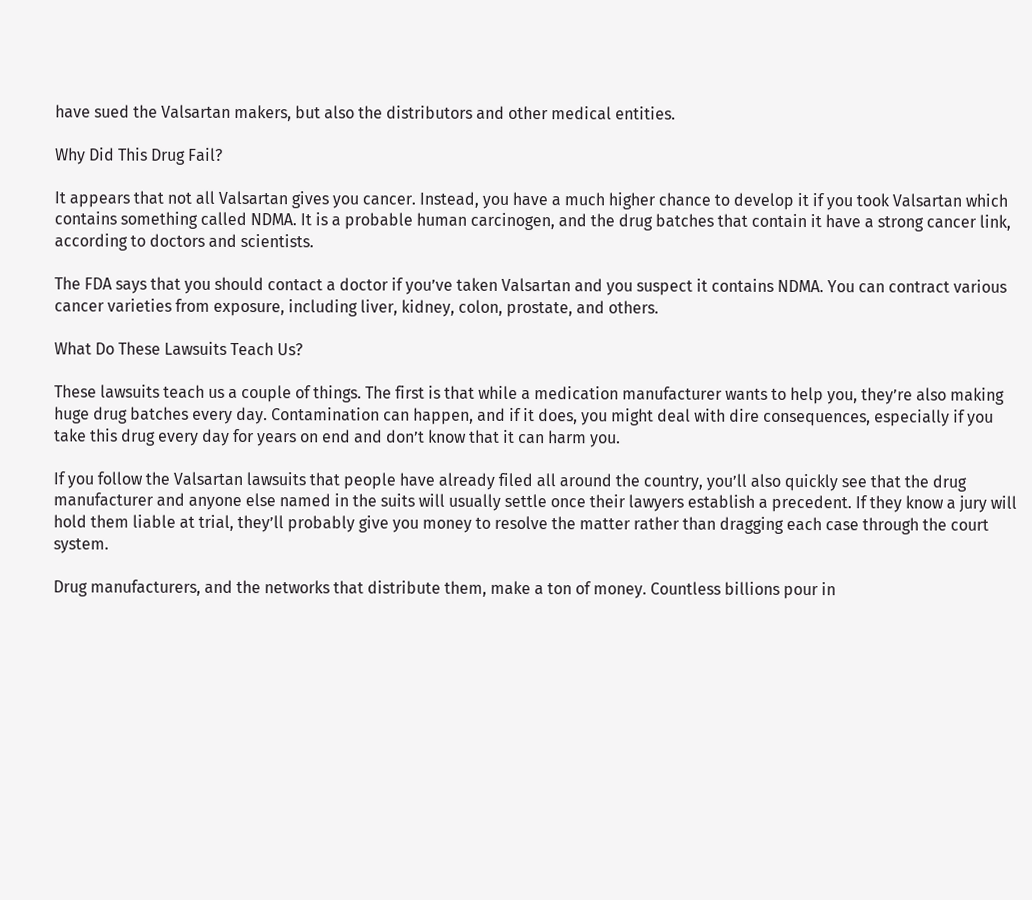have sued the Valsartan makers, but also the distributors and other medical entities.

Why Did This Drug Fail?

It appears that not all Valsartan gives you cancer. Instead, you have a much higher chance to develop it if you took Valsartan which contains something called NDMA. It is a probable human carcinogen, and the drug batches that contain it have a strong cancer link, according to doctors and scientists.

The FDA says that you should contact a doctor if you’ve taken Valsartan and you suspect it contains NDMA. You can contract various cancer varieties from exposure, including liver, kidney, colon, prostate, and others.

What Do These Lawsuits Teach Us?

These lawsuits teach us a couple of things. The first is that while a medication manufacturer wants to help you, they’re also making huge drug batches every day. Contamination can happen, and if it does, you might deal with dire consequences, especially if you take this drug every day for years on end and don’t know that it can harm you.

If you follow the Valsartan lawsuits that people have already filed all around the country, you’ll also quickly see that the drug manufacturer and anyone else named in the suits will usually settle once their lawyers establish a precedent. If they know a jury will hold them liable at trial, they’ll probably give you money to resolve the matter rather than dragging each case through the court system.

Drug manufacturers, and the networks that distribute them, make a ton of money. Countless billions pour in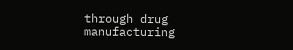through drug manufacturing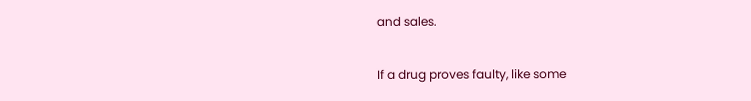and sales.

If a drug proves faulty, like some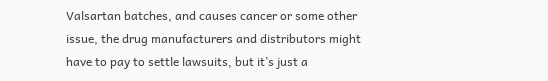Valsartan batches, and causes cancer or some other issue, the drug manufacturers and distributors might have to pay to settle lawsuits, but it’s just a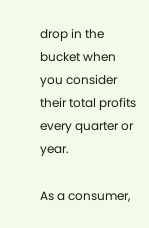drop in the bucket when you consider their total profits every quarter or year.

As a consumer,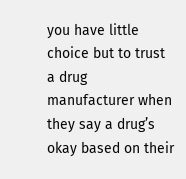you have little choice but to trust a drug manufacturer when they say a drug’s okay based on their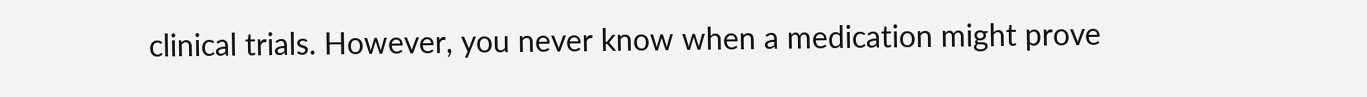clinical trials. However, you never know when a medication might prove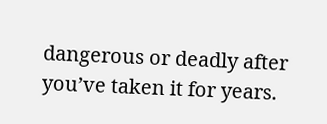dangerous or deadly after you’ve taken it for years.